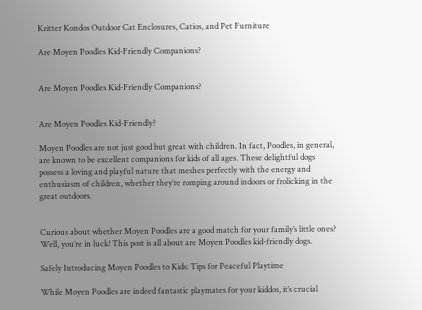Kritter Kondos Outdoor Cat Enclosures, Catios, and Pet Furniture

Are Moyen Poodles Kid-Friendly Companions?


Are Moyen Poodles Kid-Friendly Companions?


Are Moyen Poodles Kid-Friendly?

Moyen Poodles are not just good but great with children. In fact, Poodles, in general, are known to be excellent companions for kids of all ages. These delightful dogs possess a loving and playful nature that meshes perfectly with the energy and enthusiasm of children, whether they’re romping around indoors or frolicking in the great outdoors.


Curious about whether Moyen Poodles are a good match for your family’s little ones? Well, you’re in luck! This post is all about are Moyen Poodles kid-friendly dogs.

Safely Introducing Moyen Poodles to Kids: Tips for Peaceful Playtime

While Moyen Poodles are indeed fantastic playmates for your kiddos, it’s crucial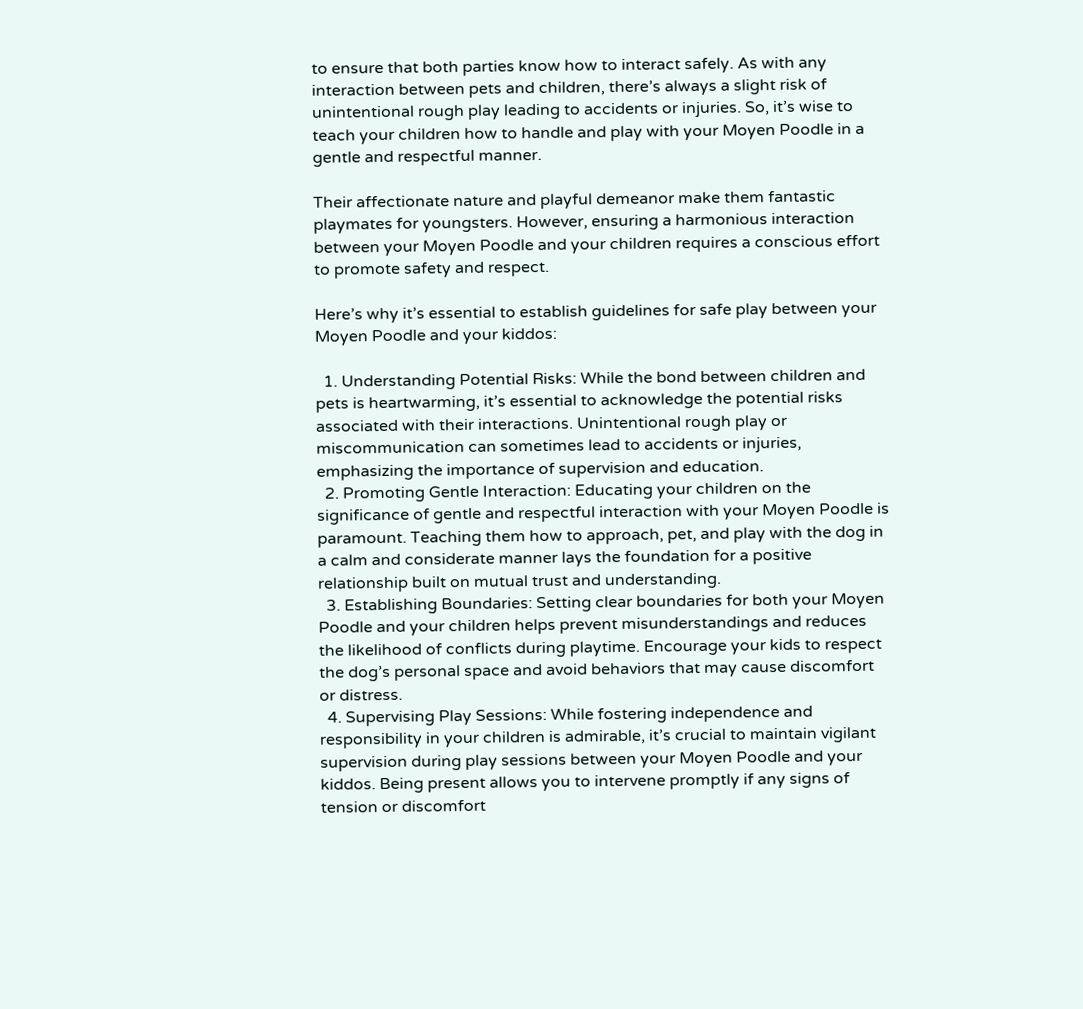to ensure that both parties know how to interact safely. As with any interaction between pets and children, there’s always a slight risk of unintentional rough play leading to accidents or injuries. So, it’s wise to teach your children how to handle and play with your Moyen Poodle in a gentle and respectful manner.

Their affectionate nature and playful demeanor make them fantastic playmates for youngsters. However, ensuring a harmonious interaction between your Moyen Poodle and your children requires a conscious effort to promote safety and respect.

Here’s why it’s essential to establish guidelines for safe play between your Moyen Poodle and your kiddos:

  1. Understanding Potential Risks: While the bond between children and pets is heartwarming, it’s essential to acknowledge the potential risks associated with their interactions. Unintentional rough play or miscommunication can sometimes lead to accidents or injuries, emphasizing the importance of supervision and education.
  2. Promoting Gentle Interaction: Educating your children on the significance of gentle and respectful interaction with your Moyen Poodle is paramount. Teaching them how to approach, pet, and play with the dog in a calm and considerate manner lays the foundation for a positive relationship built on mutual trust and understanding.
  3. Establishing Boundaries: Setting clear boundaries for both your Moyen Poodle and your children helps prevent misunderstandings and reduces the likelihood of conflicts during playtime. Encourage your kids to respect the dog’s personal space and avoid behaviors that may cause discomfort or distress.
  4. Supervising Play Sessions: While fostering independence and responsibility in your children is admirable, it’s crucial to maintain vigilant supervision during play sessions between your Moyen Poodle and your kiddos. Being present allows you to intervene promptly if any signs of tension or discomfort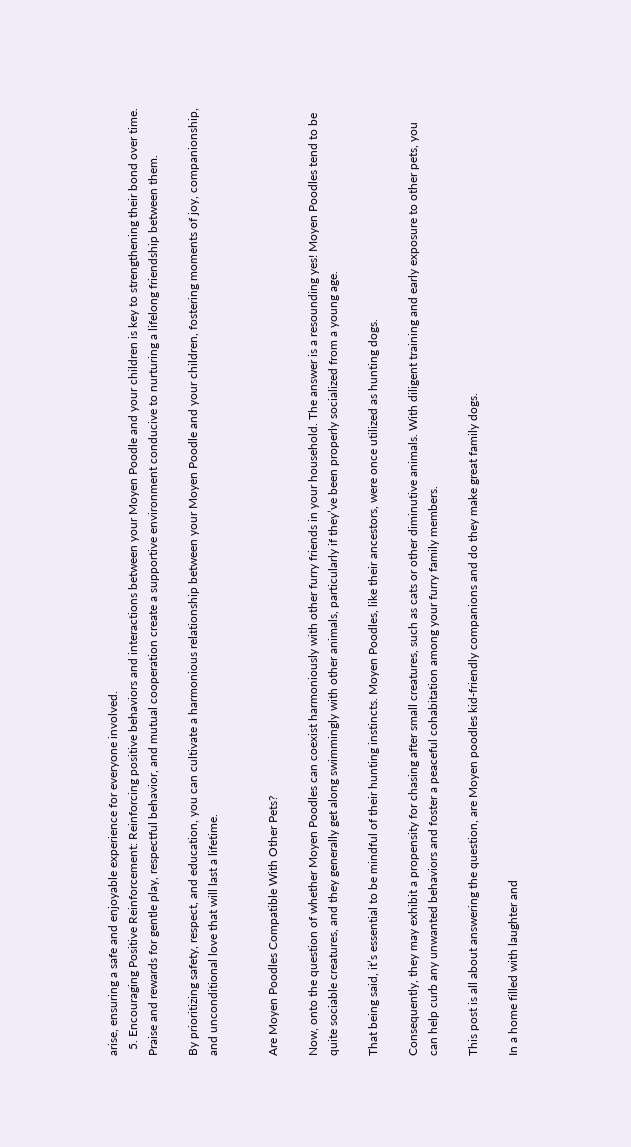arise, ensuring a safe and enjoyable experience for everyone involved.
  5. Encouraging Positive Reinforcement: Reinforcing positive behaviors and interactions between your Moyen Poodle and your children is key to strengthening their bond over time. Praise and rewards for gentle play, respectful behavior, and mutual cooperation create a supportive environment conducive to nurturing a lifelong friendship between them.

By prioritizing safety, respect, and education, you can cultivate a harmonious relationship between your Moyen Poodle and your children, fostering moments of joy, companionship, and unconditional love that will last a lifetime.


Are Moyen Poodles Compatible With Other Pets?

Now, onto the question of whether Moyen Poodles can coexist harmoniously with other furry friends in your household. The answer is a resounding yes! Moyen Poodles tend to be quite sociable creatures, and they generally get along swimmingly with other animals, particularly if they’ve been properly socialized from a young age.

That being said, it’s essential to be mindful of their hunting instincts. Moyen Poodles, like their ancestors, were once utilized as hunting dogs.

Consequently, they may exhibit a propensity for chasing after small creatures, such as cats or other diminutive animals. With diligent training and early exposure to other pets, you can help curb any unwanted behaviors and foster a peaceful cohabitation among your furry family members.

This post is all about answering the question, are Moyen poodles kid-friendly companions and do they make great family dogs.

In a home filled with laughter and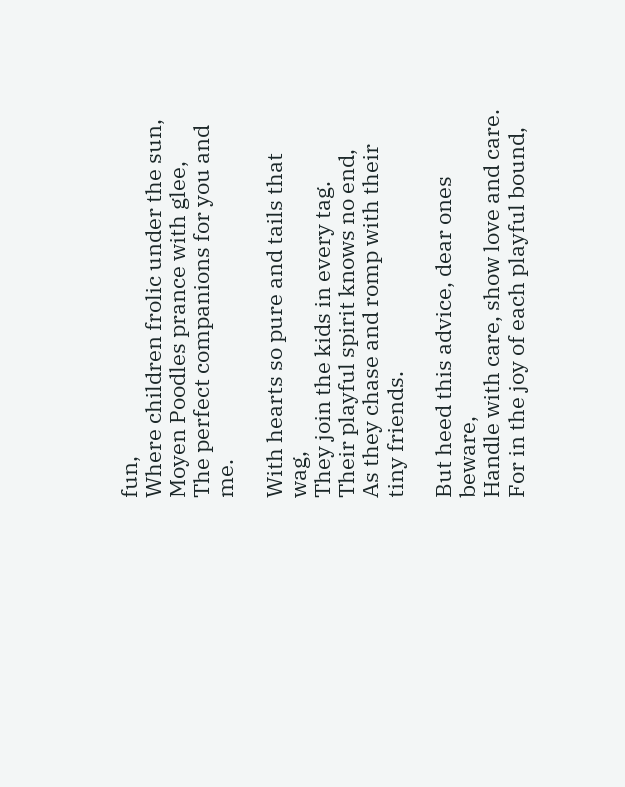fun,
Where children frolic under the sun,
Moyen Poodles prance with glee,
The perfect companions for you and me.

With hearts so pure and tails that wag,
They join the kids in every tag.
Their playful spirit knows no end,
As they chase and romp with their tiny friends.

But heed this advice, dear ones beware,
Handle with care, show love and care.
For in the joy of each playful bound,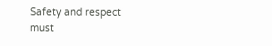Safety and respect must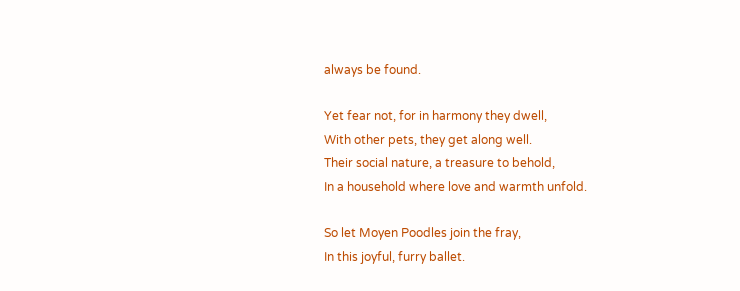always be found.

Yet fear not, for in harmony they dwell,
With other pets, they get along well.
Their social nature, a treasure to behold,
In a household where love and warmth unfold.

So let Moyen Poodles join the fray,
In this joyful, furry ballet.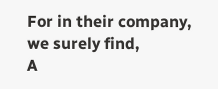For in their company, we surely find,
A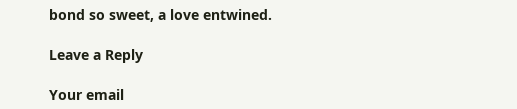bond so sweet, a love entwined.

Leave a Reply

Your email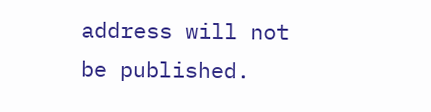address will not be published.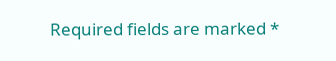Required fields are marked *